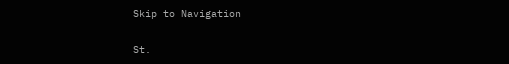Skip to Navigation

St.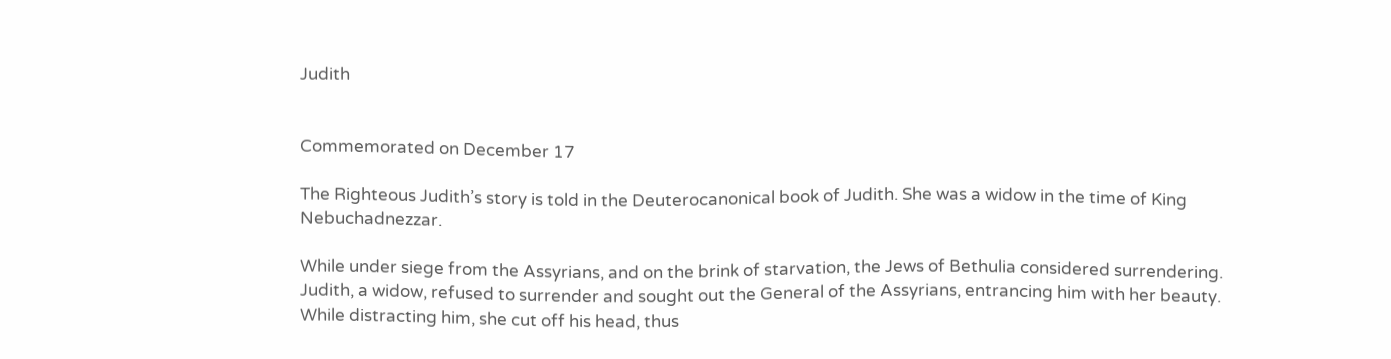Judith


Commemorated on December 17

The Righteous Judith’s story is told in the Deuterocanonical book of Judith. She was a widow in the time of King Nebuchadnezzar.

While under siege from the Assyrians, and on the brink of starvation, the Jews of Bethulia considered surrendering. Judith, a widow, refused to surrender and sought out the General of the Assyrians, entrancing him with her beauty. While distracting him, she cut off his head, thus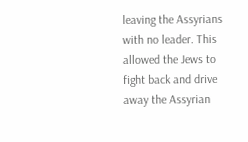leaving the Assyrians with no leader. This allowed the Jews to fight back and drive away the Assyrian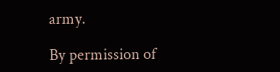army.

By permission of